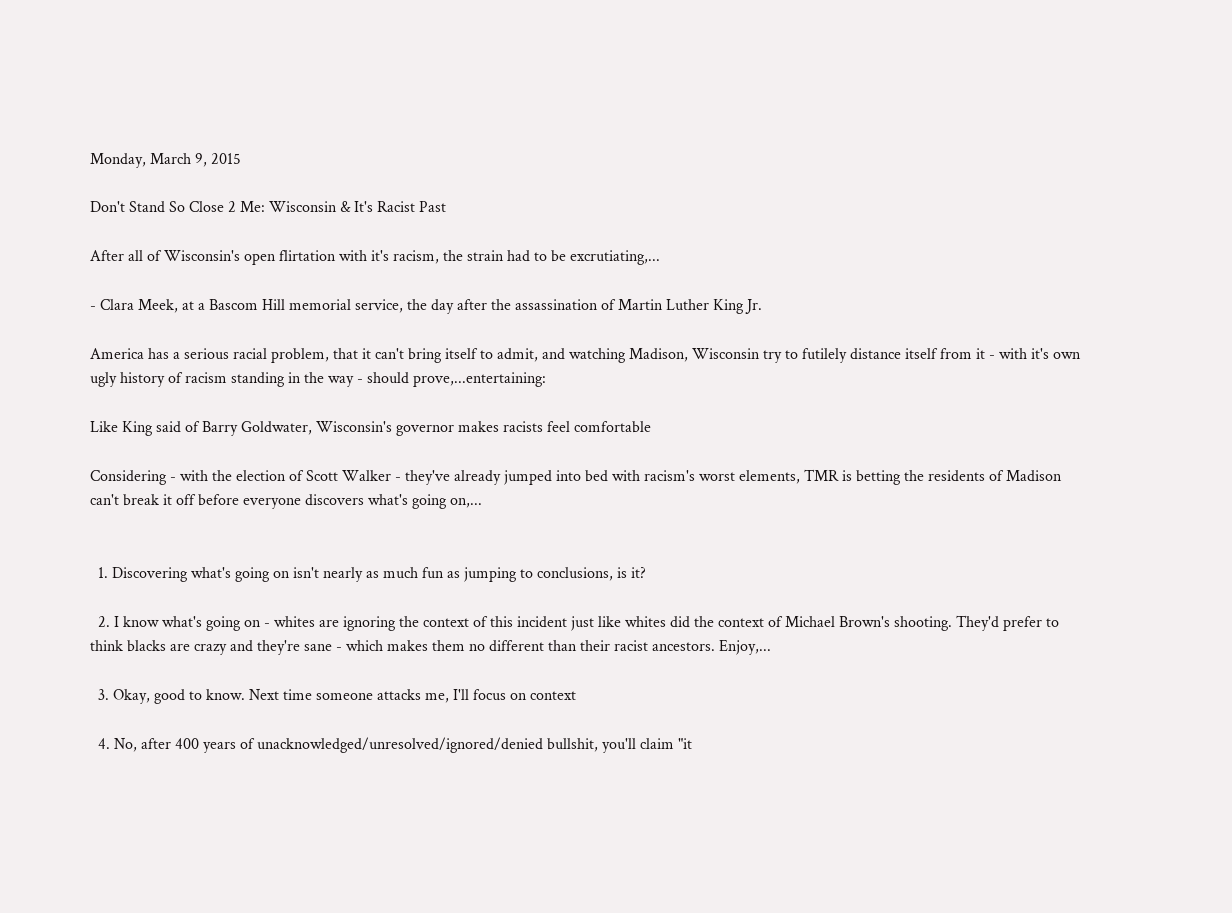Monday, March 9, 2015

Don't Stand So Close 2 Me: Wisconsin & It's Racist Past

After all of Wisconsin's open flirtation with it's racism, the strain had to be excrutiating,...

- Clara Meek, at a Bascom Hill memorial service, the day after the assassination of Martin Luther King Jr.

America has a serious racial problem, that it can't bring itself to admit, and watching Madison, Wisconsin try to futilely distance itself from it - with it's own ugly history of racism standing in the way - should prove,...entertaining:

Like King said of Barry Goldwater, Wisconsin's governor makes racists feel comfortable

Considering - with the election of Scott Walker - they've already jumped into bed with racism's worst elements, TMR is betting the residents of Madison can't break it off before everyone discovers what's going on,...


  1. Discovering what's going on isn't nearly as much fun as jumping to conclusions, is it?

  2. I know what's going on - whites are ignoring the context of this incident just like whites did the context of Michael Brown's shooting. They'd prefer to think blacks are crazy and they're sane - which makes them no different than their racist ancestors. Enjoy,...

  3. Okay, good to know. Next time someone attacks me, I'll focus on context

  4. No, after 400 years of unacknowledged/unresolved/ignored/denied bullshit, you'll claim "it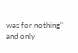was for nothing" and only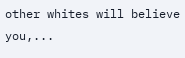other whites will believe you,...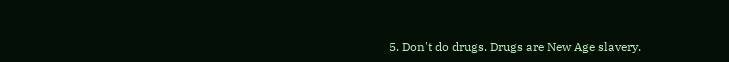5. Don't do drugs. Drugs are New Age slavery.